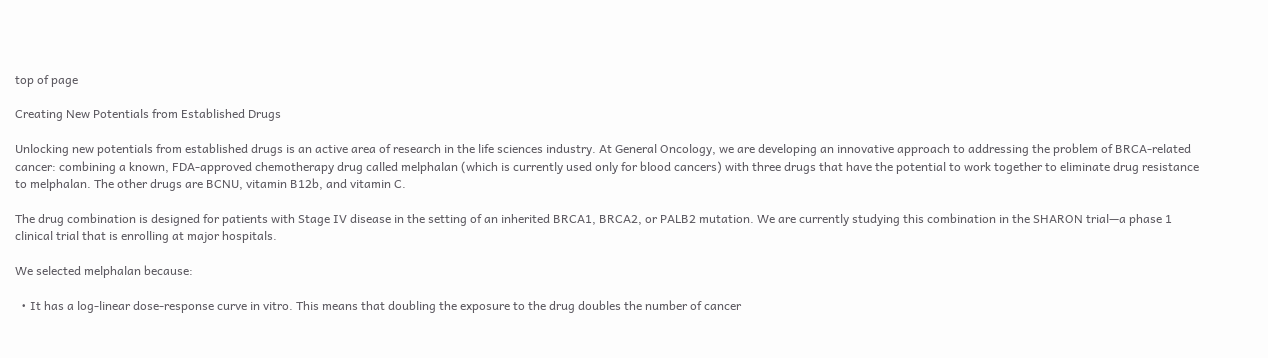top of page

Creating New Potentials from Established Drugs

Unlocking new potentials from established drugs is an active area of research in the life sciences industry. At General Oncology, we are developing an innovative approach to addressing the problem of BRCA-related cancer: combining a known, FDA-approved chemotherapy drug called melphalan (which is currently used only for blood cancers) with three drugs that have the potential to work together to eliminate drug resistance to melphalan. The other drugs are BCNU, vitamin B12b, and vitamin C.

The drug combination is designed for patients with Stage IV disease in the setting of an inherited BRCA1, BRCA2, or PALB2 mutation. We are currently studying this combination in the SHARON trial—a phase 1 clinical trial that is enrolling at major hospitals.

We selected melphalan because:

  • It has a log-linear dose-response curve in vitro. This means that doubling the exposure to the drug doubles the number of cancer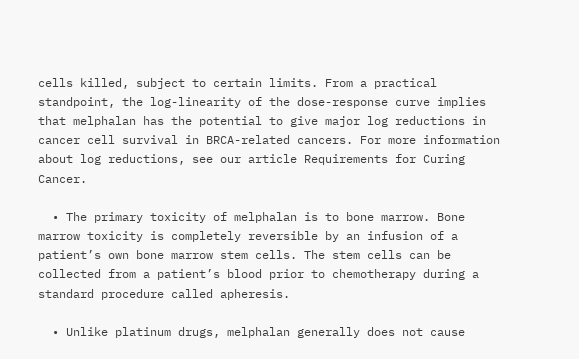cells killed, subject to certain limits. From a practical standpoint, the log-linearity of the dose-response curve implies that melphalan has the potential to give major log reductions in cancer cell survival in BRCA-related cancers. For more information about log reductions, see our article Requirements for Curing Cancer.

  • The primary toxicity of melphalan is to bone marrow. Bone marrow toxicity is completely reversible by an infusion of a patient’s own bone marrow stem cells. The stem cells can be collected from a patient’s blood prior to chemotherapy during a standard procedure called apheresis.

  • Unlike platinum drugs, melphalan generally does not cause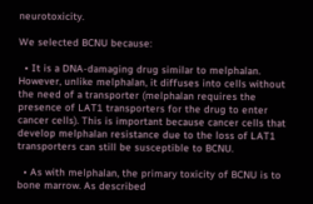neurotoxicity.

We selected BCNU because:

  • It is a DNA-damaging drug similar to melphalan. However, unlike melphalan, it diffuses into cells without the need of a transporter (melphalan requires the presence of LAT1 transporters for the drug to enter cancer cells). This is important because cancer cells that develop melphalan resistance due to the loss of LAT1 transporters can still be susceptible to BCNU.

  • As with melphalan, the primary toxicity of BCNU is to bone marrow. As described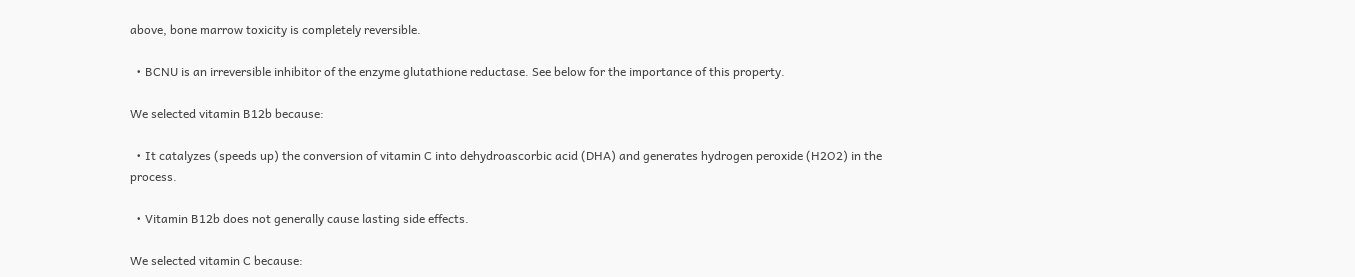above, bone marrow toxicity is completely reversible.

  • BCNU is an irreversible inhibitor of the enzyme glutathione reductase. See below for the importance of this property.

We selected vitamin B12b because:

  • It catalyzes (speeds up) the conversion of vitamin C into dehydroascorbic acid (DHA) and generates hydrogen peroxide (H2O2) in the process.

  • Vitamin B12b does not generally cause lasting side effects.

We selected vitamin C because: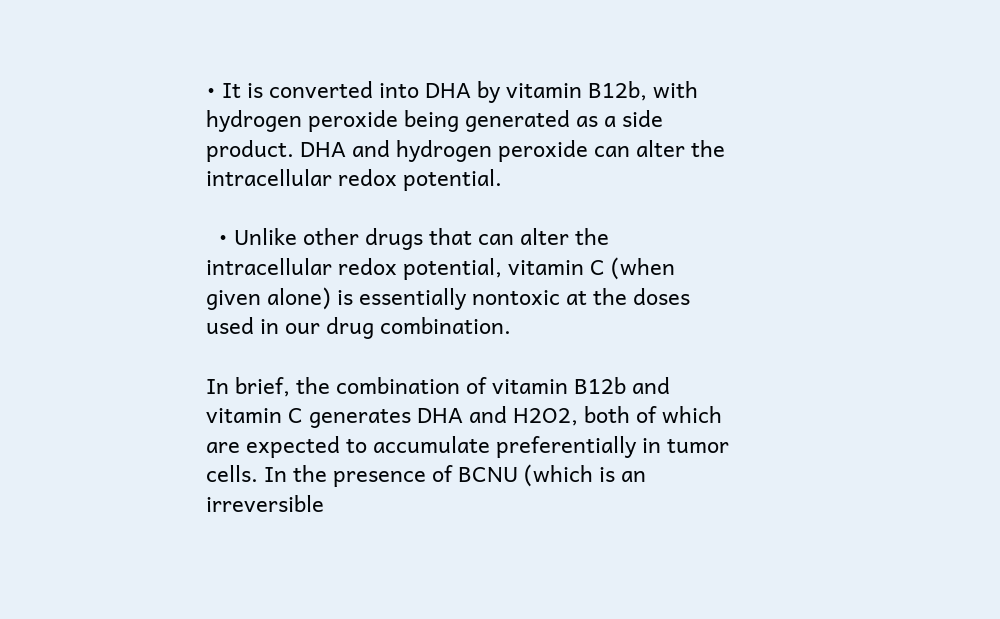• It is converted into DHA by vitamin B12b, with hydrogen peroxide being generated as a side product. DHA and hydrogen peroxide can alter the intracellular redox potential.

  • Unlike other drugs that can alter the intracellular redox potential, vitamin C (when given alone) is essentially nontoxic at the doses used in our drug combination.

In brief, the combination of vitamin B12b and vitamin C generates DHA and H2O2, both of which are expected to accumulate preferentially in tumor cells. In the presence of BCNU (which is an irreversible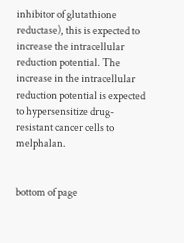inhibitor of glutathione reductase), this is expected to increase the intracellular reduction potential. The increase in the intracellular reduction potential is expected to hypersensitize drug-resistant cancer cells to melphalan.


bottom of page